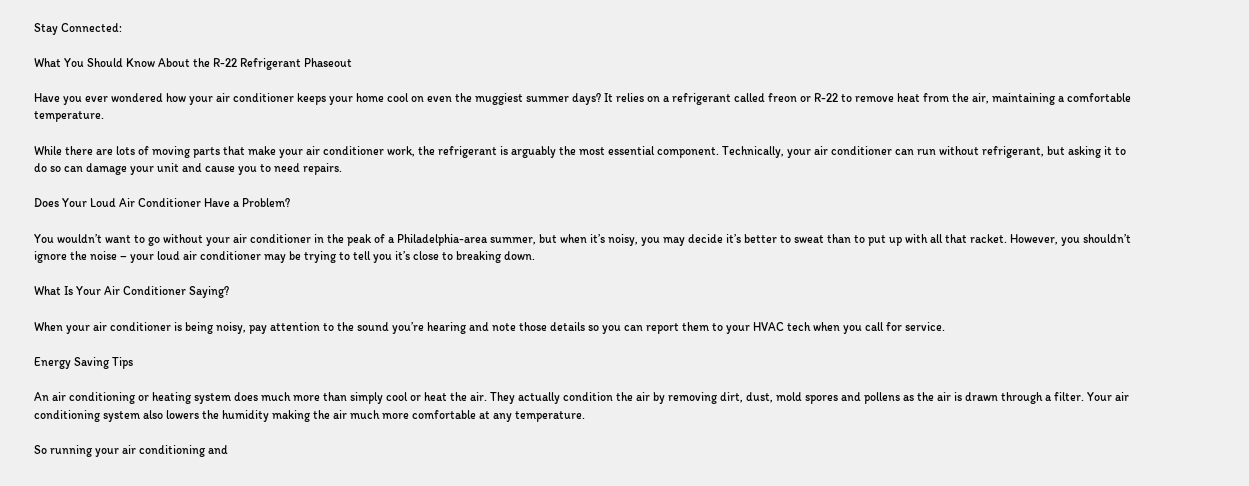Stay Connected:

What You Should Know About the R-22 Refrigerant Phaseout

Have you ever wondered how your air conditioner keeps your home cool on even the muggiest summer days? It relies on a refrigerant called freon or R-22 to remove heat from the air, maintaining a comfortable temperature.

While there are lots of moving parts that make your air conditioner work, the refrigerant is arguably the most essential component. Technically, your air conditioner can run without refrigerant, but asking it to do so can damage your unit and cause you to need repairs.

Does Your Loud Air Conditioner Have a Problem?

You wouldn’t want to go without your air conditioner in the peak of a Philadelphia-area summer, but when it’s noisy, you may decide it’s better to sweat than to put up with all that racket. However, you shouldn’t ignore the noise – your loud air conditioner may be trying to tell you it’s close to breaking down.

What Is Your Air Conditioner Saying?

When your air conditioner is being noisy, pay attention to the sound you’re hearing and note those details so you can report them to your HVAC tech when you call for service.

Energy Saving Tips

An air conditioning or heating system does much more than simply cool or heat the air. They actually condition the air by removing dirt, dust, mold spores and pollens as the air is drawn through a filter. Your air conditioning system also lowers the humidity making the air much more comfortable at any temperature.

So running your air conditioning and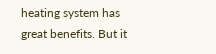heating system has great benefits. But it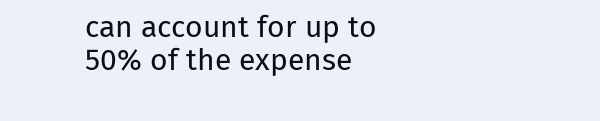can account for up to 50% of the expense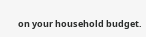on your household budget.